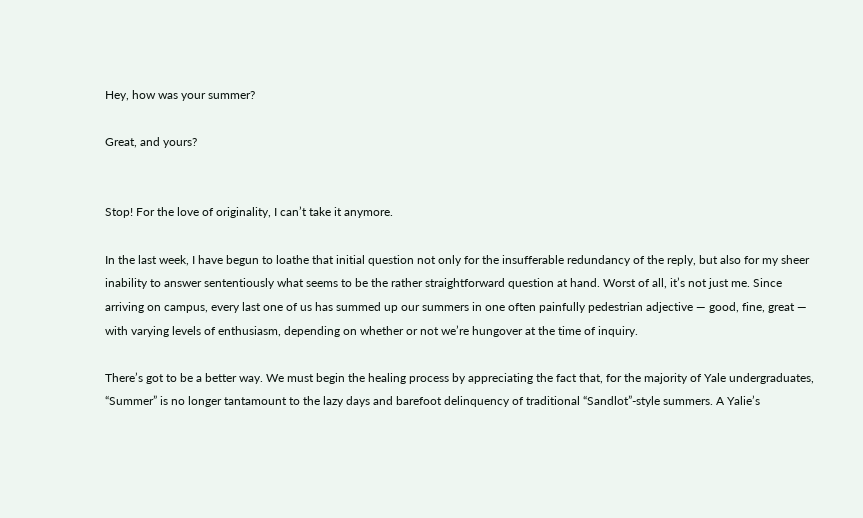Hey, how was your summer?

Great, and yours?


Stop! For the love of originality, I can’t take it anymore.

In the last week, I have begun to loathe that initial question not only for the insufferable redundancy of the reply, but also for my sheer inability to answer sententiously what seems to be the rather straightforward question at hand. Worst of all, it’s not just me. Since arriving on campus, every last one of us has summed up our summers in one often painfully pedestrian adjective — good, fine, great — with varying levels of enthusiasm, depending on whether or not we’re hungover at the time of inquiry.

There’s got to be a better way. We must begin the healing process by appreciating the fact that, for the majority of Yale undergraduates, “Summer” is no longer tantamount to the lazy days and barefoot delinquency of traditional “Sandlot”-style summers. A Yalie’s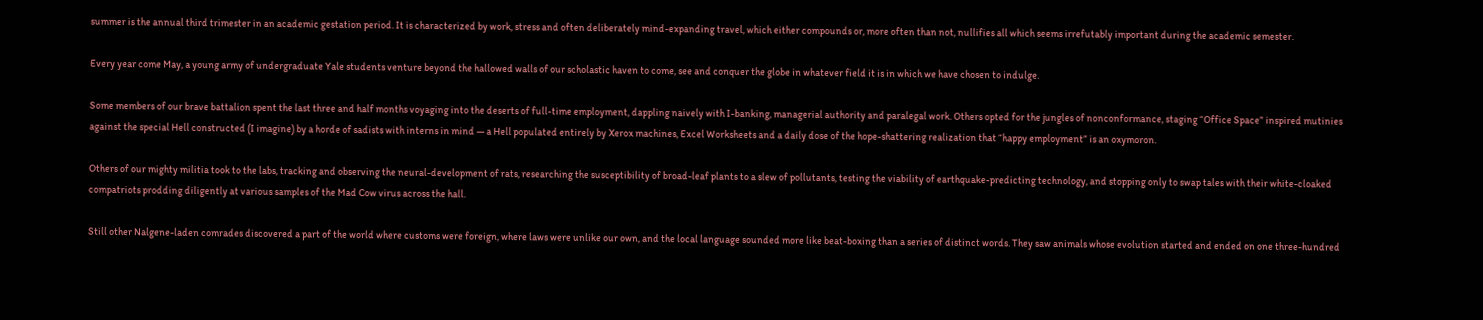summer is the annual third trimester in an academic gestation period. It is characterized by work, stress and often deliberately mind-expanding travel, which either compounds or, more often than not, nullifies all which seems irrefutably important during the academic semester.

Every year come May, a young army of undergraduate Yale students venture beyond the hallowed walls of our scholastic haven to come, see and conquer the globe in whatever field it is in which we have chosen to indulge.

Some members of our brave battalion spent the last three and half months voyaging into the deserts of full-time employment, dappling naively with I-banking, managerial authority and paralegal work. Others opted for the jungles of nonconformance, staging “Office Space” inspired mutinies against the special Hell constructed (I imagine) by a horde of sadists with interns in mind — a Hell populated entirely by Xerox machines, Excel Worksheets and a daily dose of the hope-shattering realization that “happy employment” is an oxymoron.

Others of our mighty militia took to the labs, tracking and observing the neural-development of rats, researching the susceptibility of broad-leaf plants to a slew of pollutants, testing the viability of earthquake-predicting technology, and stopping only to swap tales with their white-cloaked compatriots prodding diligently at various samples of the Mad Cow virus across the hall.

Still other Nalgene-laden comrades discovered a part of the world where customs were foreign, where laws were unlike our own, and the local language sounded more like beat-boxing than a series of distinct words. They saw animals whose evolution started and ended on one three-hundred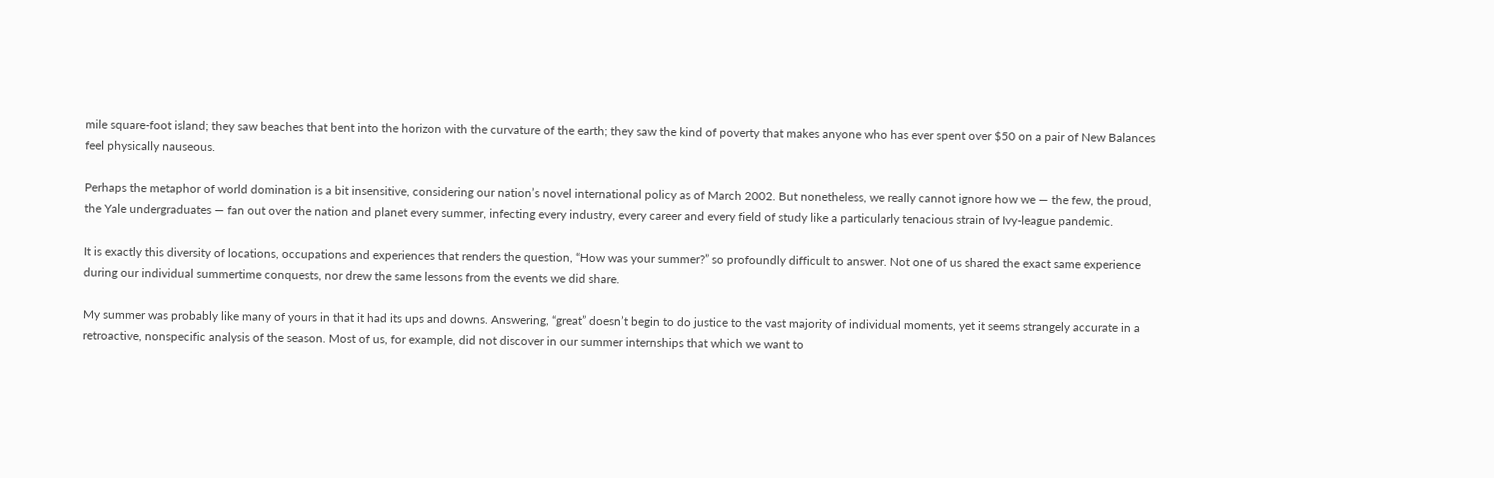mile square-foot island; they saw beaches that bent into the horizon with the curvature of the earth; they saw the kind of poverty that makes anyone who has ever spent over $50 on a pair of New Balances feel physically nauseous.

Perhaps the metaphor of world domination is a bit insensitive, considering our nation’s novel international policy as of March 2002. But nonetheless, we really cannot ignore how we — the few, the proud, the Yale undergraduates — fan out over the nation and planet every summer, infecting every industry, every career and every field of study like a particularly tenacious strain of Ivy-league pandemic.

It is exactly this diversity of locations, occupations and experiences that renders the question, “How was your summer?” so profoundly difficult to answer. Not one of us shared the exact same experience during our individual summertime conquests, nor drew the same lessons from the events we did share.

My summer was probably like many of yours in that it had its ups and downs. Answering, “great” doesn’t begin to do justice to the vast majority of individual moments, yet it seems strangely accurate in a retroactive, nonspecific analysis of the season. Most of us, for example, did not discover in our summer internships that which we want to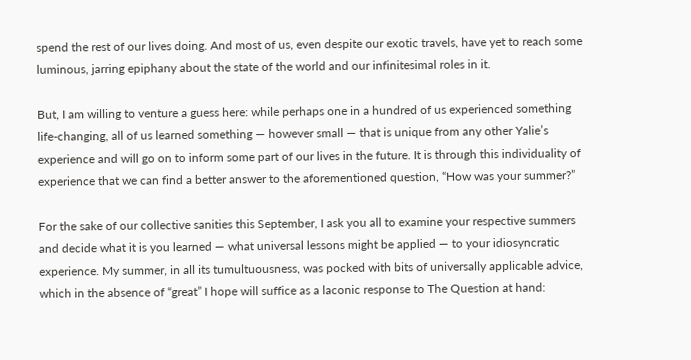spend the rest of our lives doing. And most of us, even despite our exotic travels, have yet to reach some luminous, jarring epiphany about the state of the world and our infinitesimal roles in it.

But, I am willing to venture a guess here: while perhaps one in a hundred of us experienced something life-changing, all of us learned something — however small — that is unique from any other Yalie’s experience and will go on to inform some part of our lives in the future. It is through this individuality of experience that we can find a better answer to the aforementioned question, “How was your summer?”

For the sake of our collective sanities this September, I ask you all to examine your respective summers and decide what it is you learned — what universal lessons might be applied — to your idiosyncratic experience. My summer, in all its tumultuousness, was pocked with bits of universally applicable advice, which in the absence of “great” I hope will suffice as a laconic response to The Question at hand: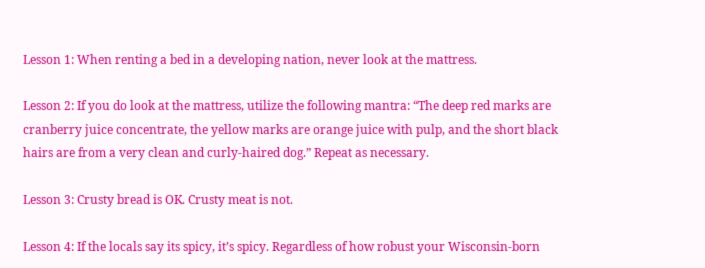Lesson 1: When renting a bed in a developing nation, never look at the mattress.

Lesson 2: If you do look at the mattress, utilize the following mantra: “The deep red marks are cranberry juice concentrate, the yellow marks are orange juice with pulp, and the short black hairs are from a very clean and curly-haired dog.” Repeat as necessary.

Lesson 3: Crusty bread is OK. Crusty meat is not.

Lesson 4: If the locals say its spicy, it’s spicy. Regardless of how robust your Wisconsin-born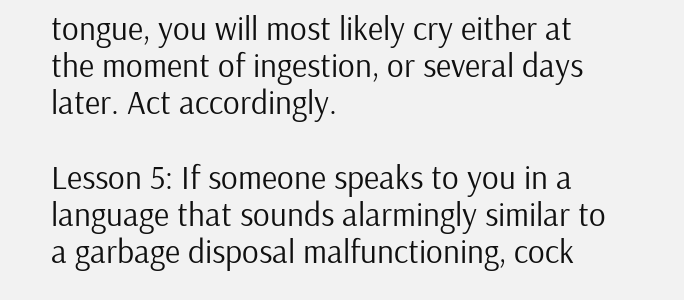tongue, you will most likely cry either at the moment of ingestion, or several days later. Act accordingly.

Lesson 5: If someone speaks to you in a language that sounds alarmingly similar to a garbage disposal malfunctioning, cock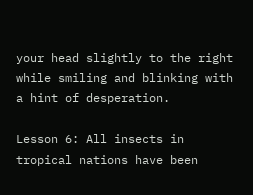your head slightly to the right while smiling and blinking with a hint of desperation.

Lesson 6: All insects in tropical nations have been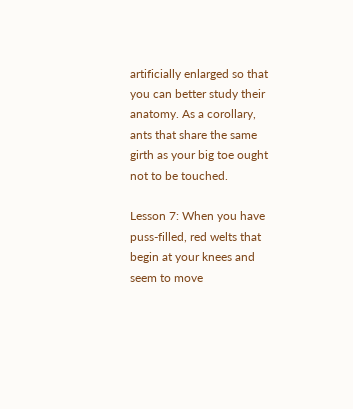artificially enlarged so that you can better study their anatomy. As a corollary, ants that share the same girth as your big toe ought not to be touched.

Lesson 7: When you have puss-filled, red welts that begin at your knees and seem to move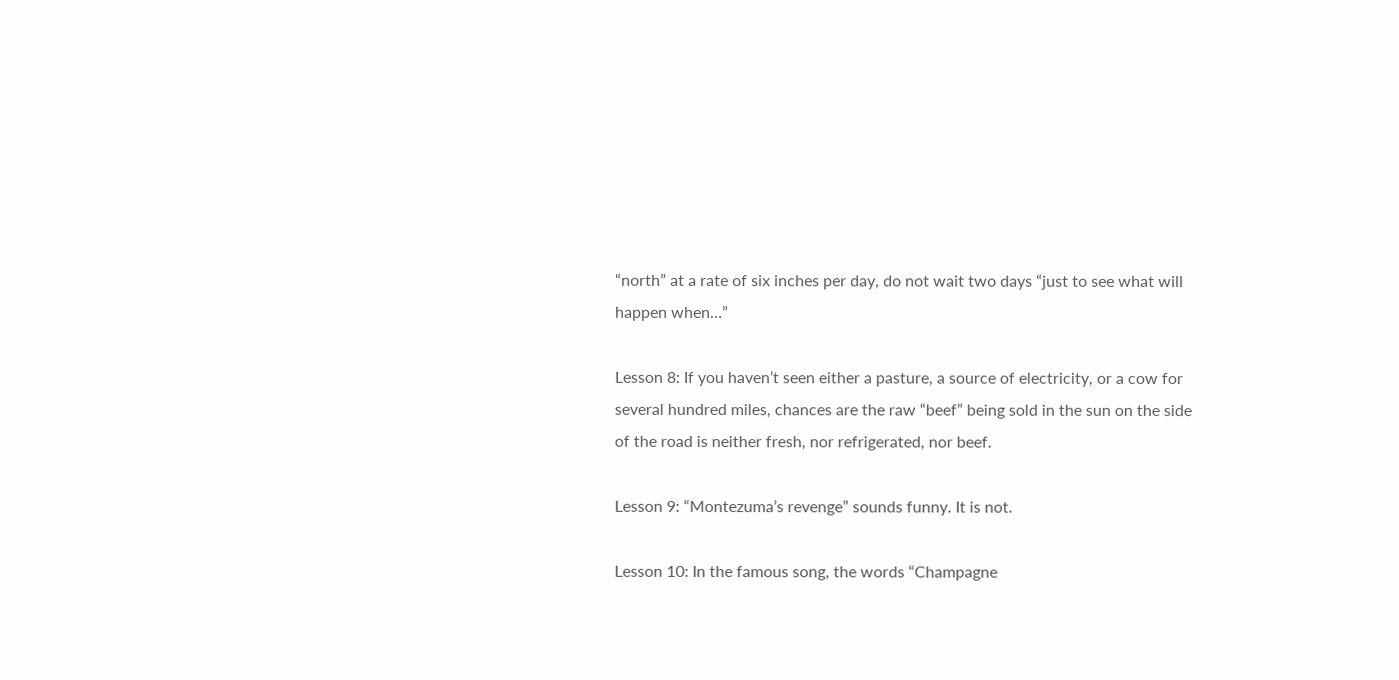“north” at a rate of six inches per day, do not wait two days “just to see what will happen when…”

Lesson 8: If you haven’t seen either a pasture, a source of electricity, or a cow for several hundred miles, chances are the raw “beef” being sold in the sun on the side of the road is neither fresh, nor refrigerated, nor beef.

Lesson 9: “Montezuma’s revenge” sounds funny. It is not.

Lesson 10: In the famous song, the words “Champagne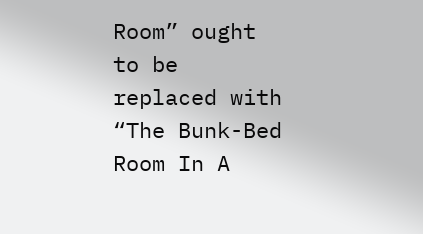Room” ought to be replaced with “The Bunk-Bed Room In A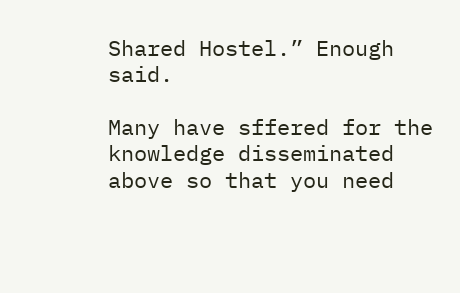Shared Hostel.” Enough said.

Many have sffered for the knowledge disseminated above so that you need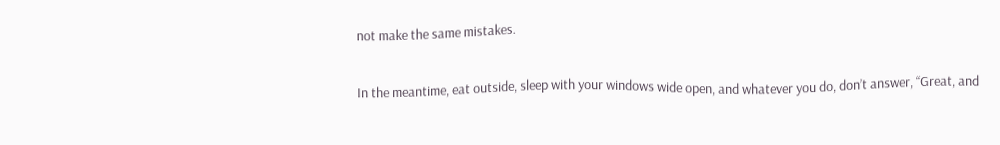not make the same mistakes.

In the meantime, eat outside, sleep with your windows wide open, and whatever you do, don’t answer, “Great, and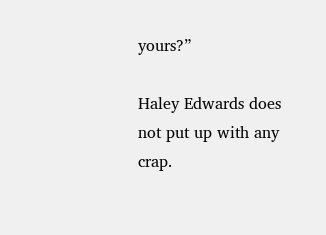yours?”

Haley Edwards does not put up with any crap.